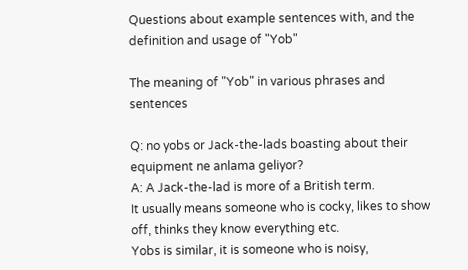Questions about example sentences with, and the definition and usage of "Yob"

The meaning of "Yob" in various phrases and sentences

Q: no yobs or Jack-the-lads boasting about their equipment ne anlama geliyor?
A: A Jack-the-lad is more of a British term.
It usually means someone who is cocky, likes to show off, thinks they know everything etc.
Yobs is similar, it is someone who is noisy,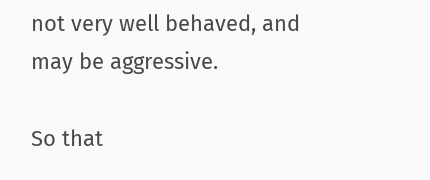not very well behaved, and may be aggressive.

So that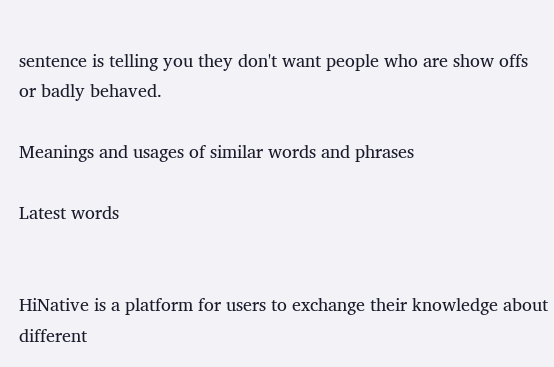sentence is telling you they don't want people who are show offs or badly behaved.

Meanings and usages of similar words and phrases

Latest words


HiNative is a platform for users to exchange their knowledge about different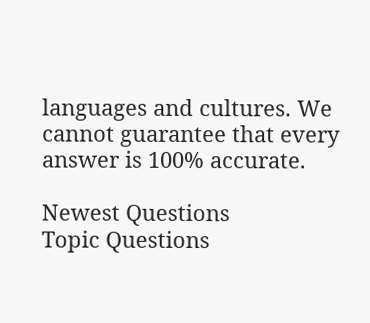languages and cultures. We cannot guarantee that every answer is 100% accurate.

Newest Questions
Topic Questions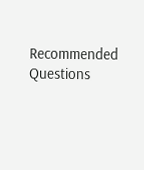Recommended Questions